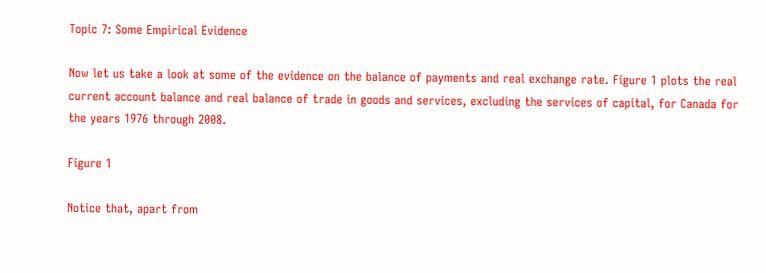Topic 7: Some Empirical Evidence

Now let us take a look at some of the evidence on the balance of payments and real exchange rate. Figure 1 plots the real current account balance and real balance of trade in goods and services, excluding the services of capital, for Canada for the years 1976 through 2008.

Figure 1

Notice that, apart from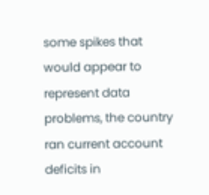some spikes that would appear to represent data problems, the country ran current account deficits in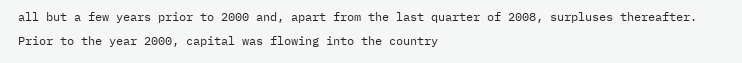all but a few years prior to 2000 and, apart from the last quarter of 2008, surpluses thereafter. Prior to the year 2000, capital was flowing into the country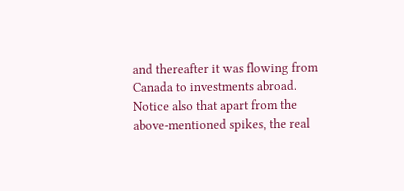and thereafter it was flowing from Canada to investments abroad. Notice also that apart from the above-mentioned spikes, the real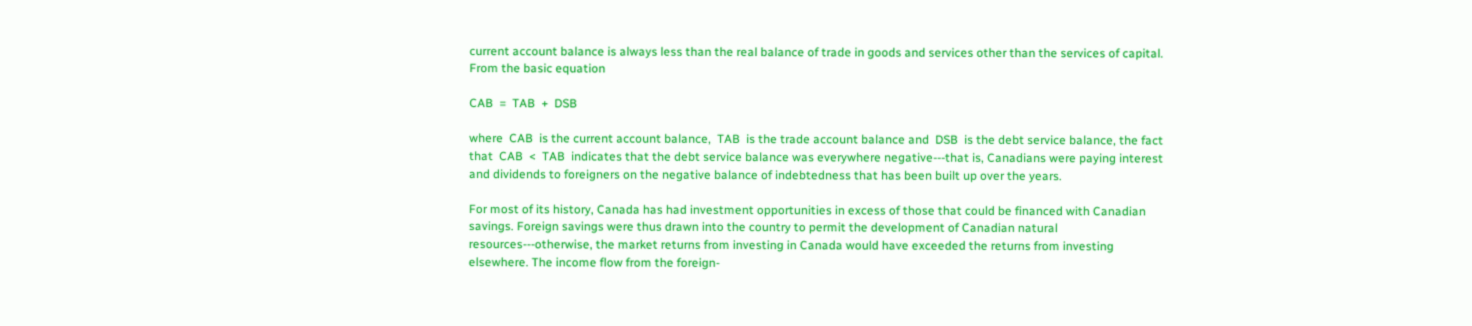current account balance is always less than the real balance of trade in goods and services other than the services of capital. From the basic equation

CAB  =  TAB  +  DSB

where  CAB  is the current account balance,  TAB  is the trade account balance and  DSB  is the debt service balance, the fact that  CAB  <  TAB  indicates that the debt service balance was everywhere negative---that is, Canadians were paying interest and dividends to foreigners on the negative balance of indebtedness that has been built up over the years.

For most of its history, Canada has had investment opportunities in excess of those that could be financed with Canadian savings. Foreign savings were thus drawn into the country to permit the development of Canadian natural resources---otherwise, the market returns from investing in Canada would have exceeded the returns from investing elsewhere. The income flow from the foreign-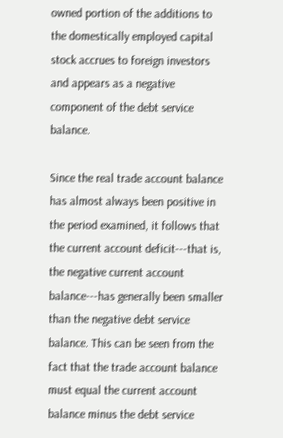owned portion of the additions to the domestically employed capital stock accrues to foreign investors and appears as a negative component of the debt service balance.

Since the real trade account balance has almost always been positive in the period examined, it follows that the current account deficit---that is, the negative current account balance---has generally been smaller than the negative debt service balance. This can be seen from the fact that the trade account balance must equal the current account balance minus the debt service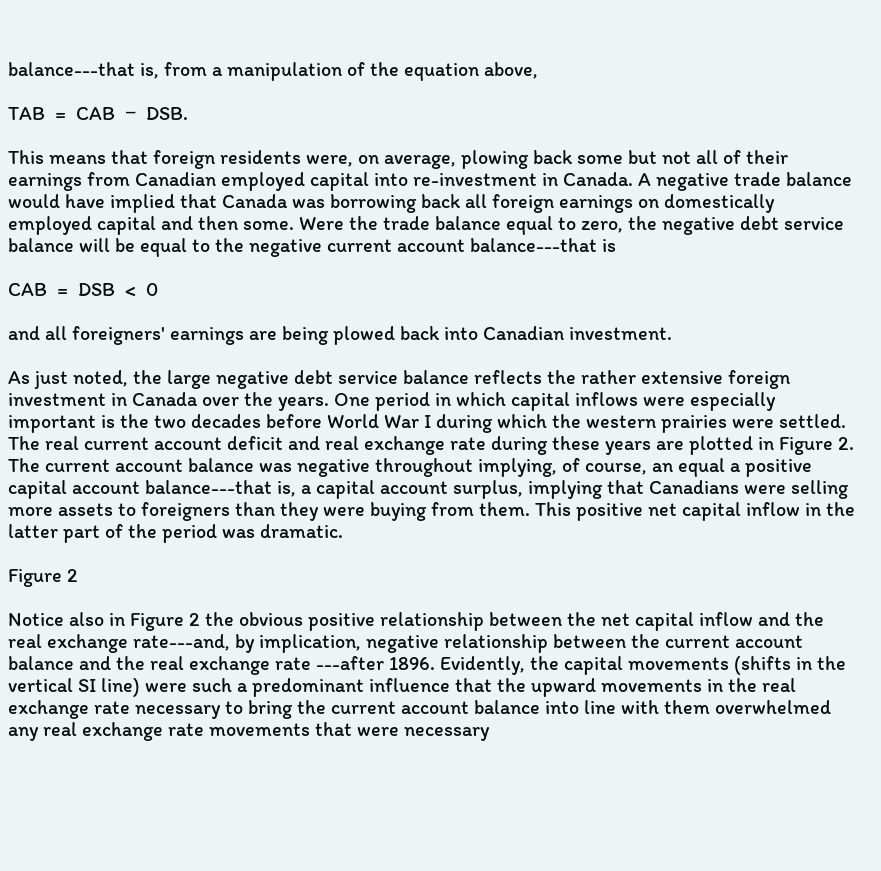balance---that is, from a manipulation of the equation above,

TAB  =  CAB  −  DSB.

This means that foreign residents were, on average, plowing back some but not all of their earnings from Canadian employed capital into re-investment in Canada. A negative trade balance would have implied that Canada was borrowing back all foreign earnings on domestically employed capital and then some. Were the trade balance equal to zero, the negative debt service balance will be equal to the negative current account balance---that is

CAB  =  DSB  <  0

and all foreigners' earnings are being plowed back into Canadian investment.

As just noted, the large negative debt service balance reflects the rather extensive foreign investment in Canada over the years. One period in which capital inflows were especially important is the two decades before World War I during which the western prairies were settled. The real current account deficit and real exchange rate during these years are plotted in Figure 2. The current account balance was negative throughout implying, of course, an equal a positive capital account balance---that is, a capital account surplus, implying that Canadians were selling more assets to foreigners than they were buying from them. This positive net capital inflow in the latter part of the period was dramatic.

Figure 2

Notice also in Figure 2 the obvious positive relationship between the net capital inflow and the real exchange rate---and, by implication, negative relationship between the current account balance and the real exchange rate ---after 1896. Evidently, the capital movements (shifts in the vertical SI line) were such a predominant influence that the upward movements in the real exchange rate necessary to bring the current account balance into line with them overwhelmed any real exchange rate movements that were necessary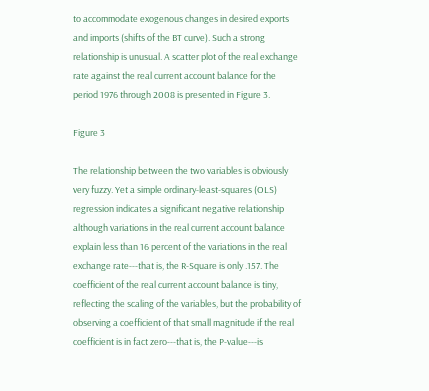to accommodate exogenous changes in desired exports and imports (shifts of the BT curve). Such a strong relationship is unusual. A scatter plot of the real exchange rate against the real current account balance for the period 1976 through 2008 is presented in Figure 3.

Figure 3

The relationship between the two variables is obviously very fuzzy. Yet a simple ordinary-least-squares (OLS) regression indicates a significant negative relationship although variations in the real current account balance explain less than 16 percent of the variations in the real exchange rate---that is, the R-Square is only .157. The coefficient of the real current account balance is tiny, reflecting the scaling of the variables, but the probability of observing a coefficient of that small magnitude if the real coefficient is in fact zero---that is, the P-value---is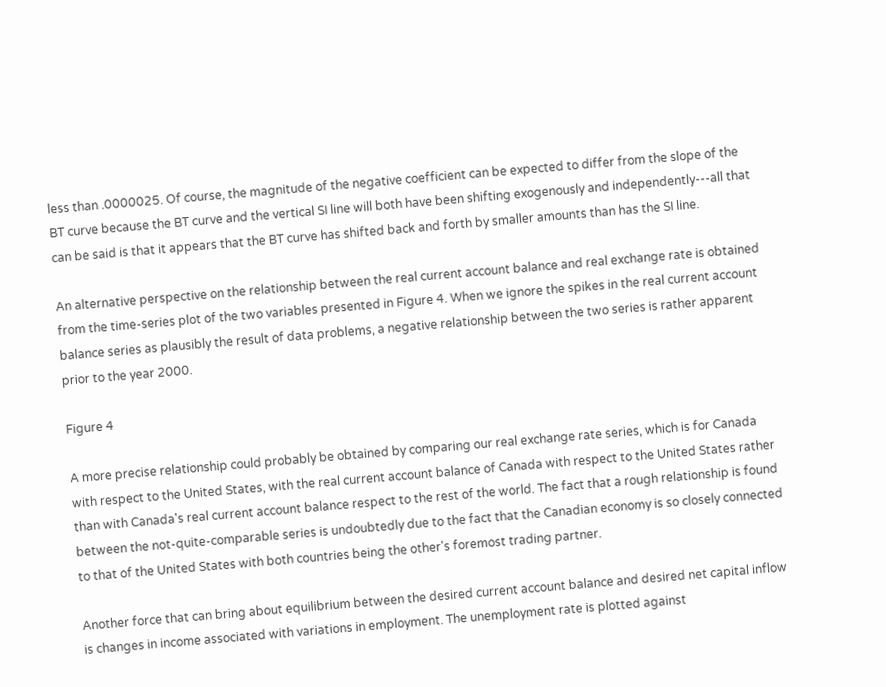less than .0000025. Of course, the magnitude of the negative coefficient can be expected to differ from the slope of the BT curve because the BT curve and the vertical SI line will both have been shifting exogenously and independently---all that can be said is that it appears that the BT curve has shifted back and forth by smaller amounts than has the SI line.

An alternative perspective on the relationship between the real current account balance and real exchange rate is obtained from the time-series plot of the two variables presented in Figure 4. When we ignore the spikes in the real current account balance series as plausibly the result of data problems, a negative relationship between the two series is rather apparent prior to the year 2000.

Figure 4

A more precise relationship could probably be obtained by comparing our real exchange rate series, which is for Canada with respect to the United States, with the real current account balance of Canada with respect to the United States rather than with Canada's real current account balance respect to the rest of the world. The fact that a rough relationship is found between the not-quite-comparable series is undoubtedly due to the fact that the Canadian economy is so closely connected to that of the United States with both countries being the other's foremost trading partner.

Another force that can bring about equilibrium between the desired current account balance and desired net capital inflow is changes in income associated with variations in employment. The unemployment rate is plotted against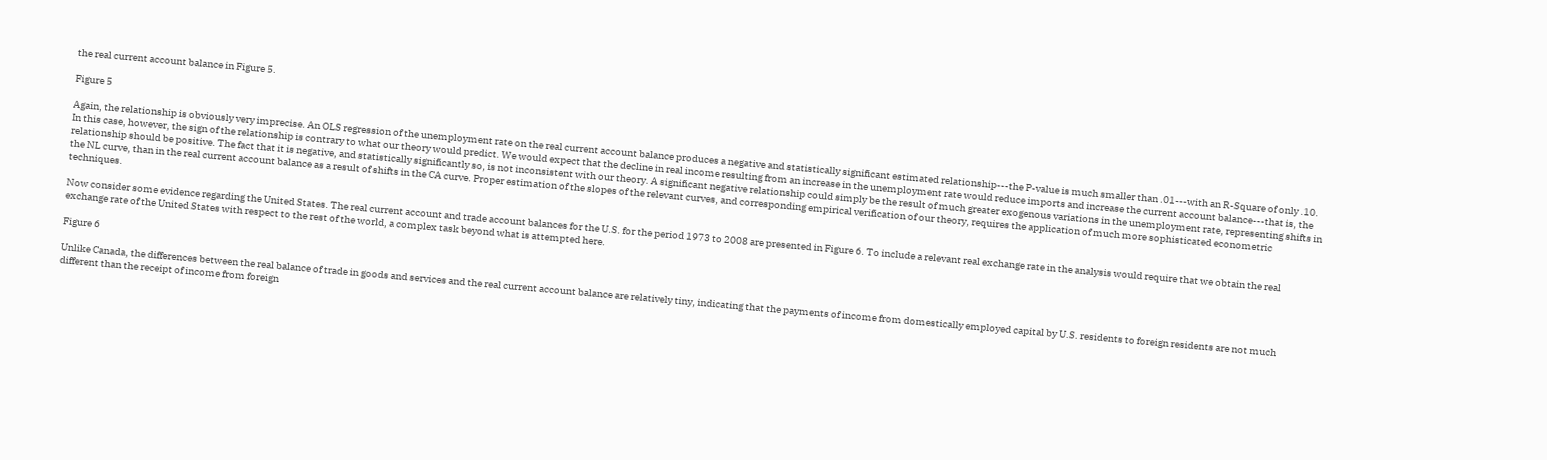the real current account balance in Figure 5.

Figure 5

Again, the relationship is obviously very imprecise. An OLS regression of the unemployment rate on the real current account balance produces a negative and statistically significant estimated relationship---the P-value is much smaller than .01---with an R-Square of only .10. In this case, however, the sign of the relationship is contrary to what our theory would predict. We would expect that the decline in real income resulting from an increase in the unemployment rate would reduce imports and increase the current account balance---that is, the relationship should be positive. The fact that it is negative, and statistically significantly so, is not inconsistent with our theory. A significant negative relationship could simply be the result of much greater exogenous variations in the unemployment rate, representing shifts in the NL curve, than in the real current account balance as a result of shifts in the CA curve. Proper estimation of the slopes of the relevant curves, and corresponding empirical verification of our theory, requires the application of much more sophisticated econometric techniques.

Now consider some evidence regarding the United States. The real current account and trade account balances for the U.S. for the period 1973 to 2008 are presented in Figure 6. To include a relevant real exchange rate in the analysis would require that we obtain the real exchange rate of the United States with respect to the rest of the world, a complex task beyond what is attempted here.

Figure 6

Unlike Canada, the differences between the real balance of trade in goods and services and the real current account balance are relatively tiny, indicating that the payments of income from domestically employed capital by U.S. residents to foreign residents are not much different than the receipt of income from foreign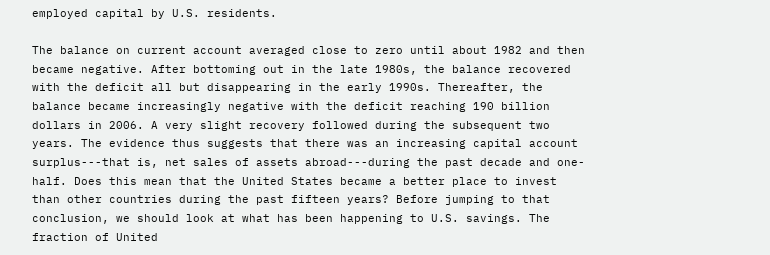employed capital by U.S. residents.

The balance on current account averaged close to zero until about 1982 and then became negative. After bottoming out in the late 1980s, the balance recovered with the deficit all but disappearing in the early 1990s. Thereafter, the balance became increasingly negative with the deficit reaching 190 billion dollars in 2006. A very slight recovery followed during the subsequent two years. The evidence thus suggests that there was an increasing capital account surplus---that is, net sales of assets abroad---during the past decade and one-half. Does this mean that the United States became a better place to invest than other countries during the past fifteen years? Before jumping to that conclusion, we should look at what has been happening to U.S. savings. The fraction of United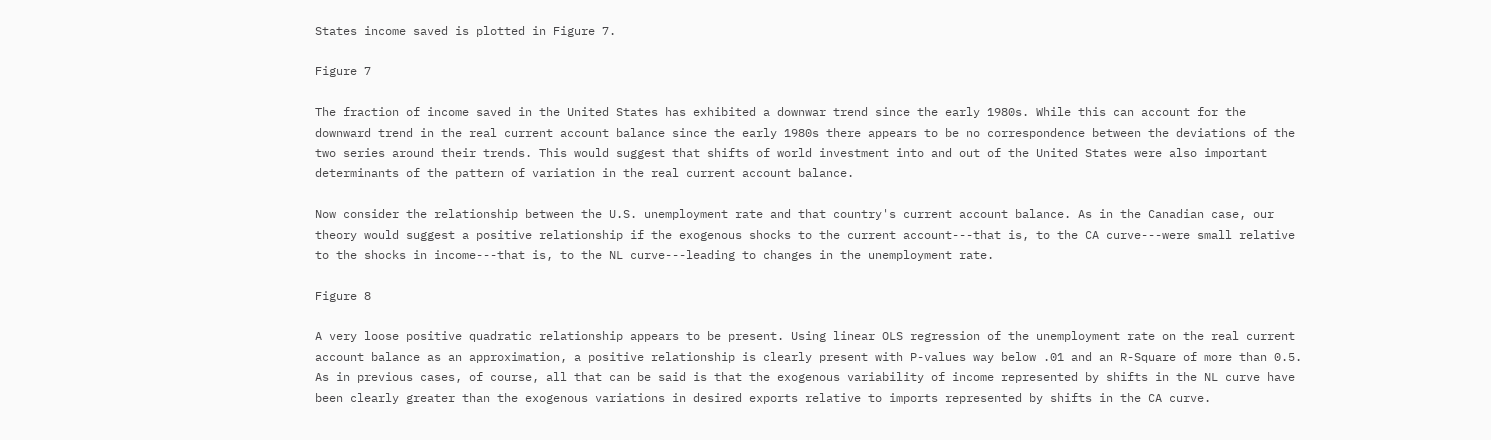States income saved is plotted in Figure 7.

Figure 7

The fraction of income saved in the United States has exhibited a downwar trend since the early 1980s. While this can account for the downward trend in the real current account balance since the early 1980s there appears to be no correspondence between the deviations of the two series around their trends. This would suggest that shifts of world investment into and out of the United States were also important determinants of the pattern of variation in the real current account balance.

Now consider the relationship between the U.S. unemployment rate and that country's current account balance. As in the Canadian case, our theory would suggest a positive relationship if the exogenous shocks to the current account---that is, to the CA curve---were small relative to the shocks in income---that is, to the NL curve---leading to changes in the unemployment rate.

Figure 8

A very loose positive quadratic relationship appears to be present. Using linear OLS regression of the unemployment rate on the real current account balance as an approximation, a positive relationship is clearly present with P-values way below .01 and an R-Square of more than 0.5. As in previous cases, of course, all that can be said is that the exogenous variability of income represented by shifts in the NL curve have been clearly greater than the exogenous variations in desired exports relative to imports represented by shifts in the CA curve.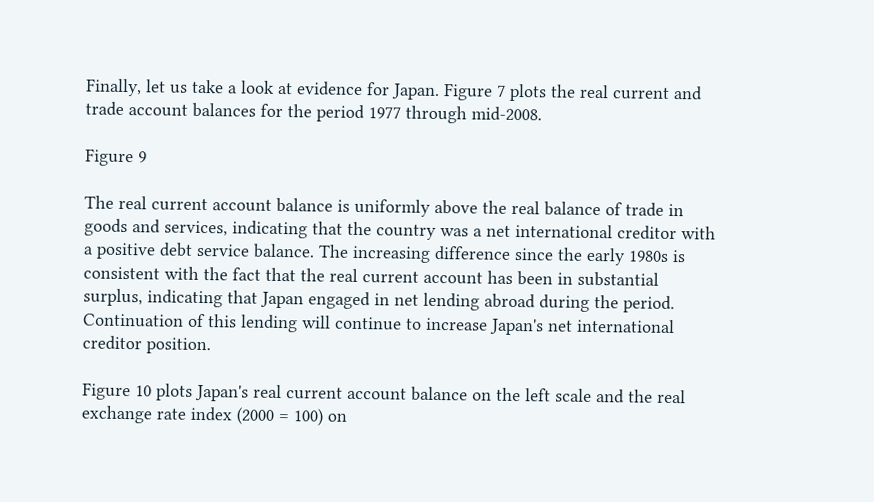Finally, let us take a look at evidence for Japan. Figure 7 plots the real current and trade account balances for the period 1977 through mid-2008.

Figure 9

The real current account balance is uniformly above the real balance of trade in goods and services, indicating that the country was a net international creditor with a positive debt service balance. The increasing difference since the early 1980s is consistent with the fact that the real current account has been in substantial surplus, indicating that Japan engaged in net lending abroad during the period. Continuation of this lending will continue to increase Japan's net international creditor position.

Figure 10 plots Japan's real current account balance on the left scale and the real exchange rate index (2000 = 100) on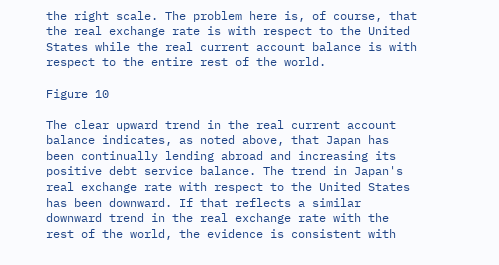the right scale. The problem here is, of course, that the real exchange rate is with respect to the United States while the real current account balance is with respect to the entire rest of the world.

Figure 10

The clear upward trend in the real current account balance indicates, as noted above, that Japan has been continually lending abroad and increasing its positive debt service balance. The trend in Japan's real exchange rate with respect to the United States has been downward. If that reflects a similar downward trend in the real exchange rate with the rest of the world, the evidence is consistent with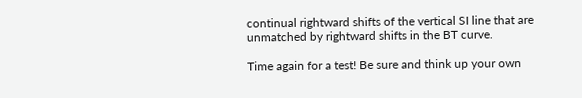continual rightward shifts of the vertical SI line that are unmatched by rightward shifts in the BT curve.

Time again for a test! Be sure and think up your own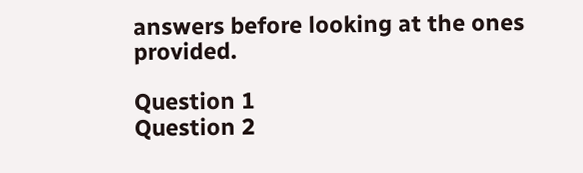answers before looking at the ones provided.

Question 1
Question 2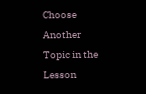Choose Another Topic in the Lesson